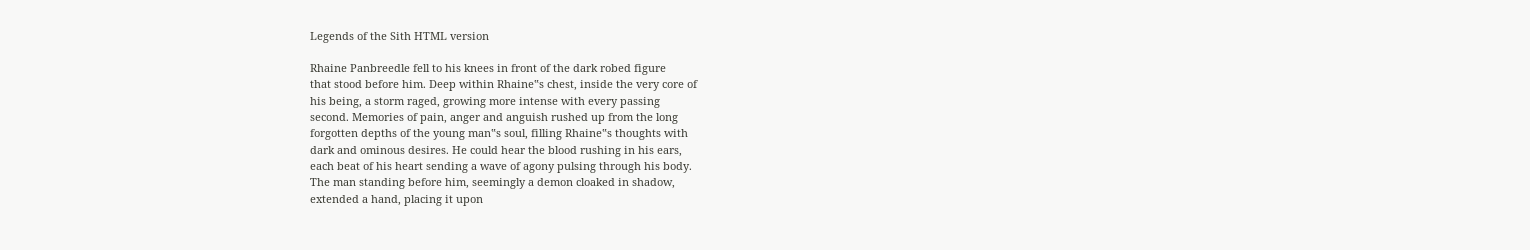Legends of the Sith HTML version

Rhaine Panbreedle fell to his knees in front of the dark robed figure
that stood before him. Deep within Rhaine‟s chest, inside the very core of
his being, a storm raged, growing more intense with every passing
second. Memories of pain, anger and anguish rushed up from the long
forgotten depths of the young man‟s soul, filling Rhaine‟s thoughts with
dark and ominous desires. He could hear the blood rushing in his ears,
each beat of his heart sending a wave of agony pulsing through his body.
The man standing before him, seemingly a demon cloaked in shadow,
extended a hand, placing it upon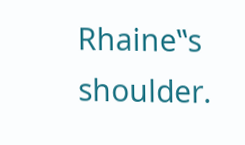Rhaine‟s shoulder.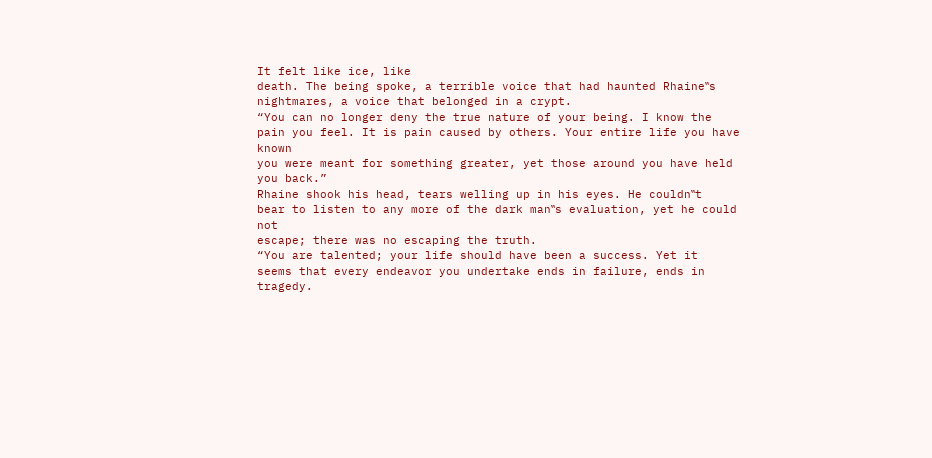It felt like ice, like
death. The being spoke, a terrible voice that had haunted Rhaine‟s
nightmares, a voice that belonged in a crypt.
“You can no longer deny the true nature of your being. I know the
pain you feel. It is pain caused by others. Your entire life you have known
you were meant for something greater, yet those around you have held
you back.”
Rhaine shook his head, tears welling up in his eyes. He couldn‟t
bear to listen to any more of the dark man‟s evaluation, yet he could not
escape; there was no escaping the truth.
“You are talented; your life should have been a success. Yet it
seems that every endeavor you undertake ends in failure, ends in tragedy.